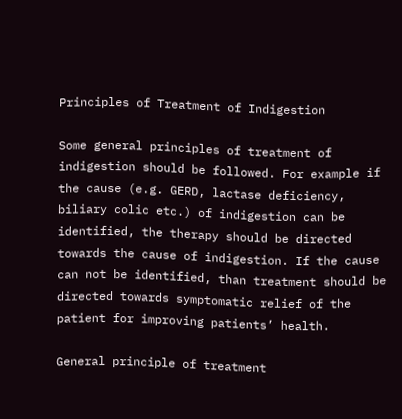Principles of Treatment of Indigestion

Some general principles of treatment of indigestion should be followed. For example if the cause (e.g. GERD, lactase deficiency, biliary colic etc.) of indigestion can be identified, the therapy should be directed towards the cause of indigestion. If the cause can not be identified, than treatment should be directed towards symptomatic relief of the patient for improving patients’ health.

General principle of treatment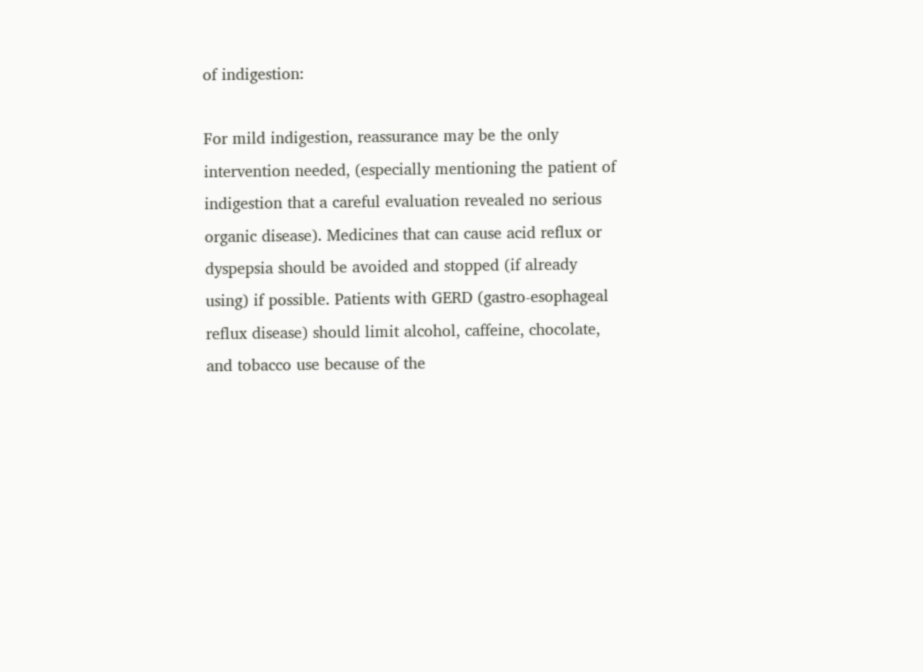of indigestion:

For mild indigestion, reassurance may be the only intervention needed, (especially mentioning the patient of indigestion that a careful evaluation revealed no serious organic disease). Medicines that can cause acid reflux or dyspepsia should be avoided and stopped (if already using) if possible. Patients with GERD (gastro-esophageal reflux disease) should limit alcohol, caffeine, chocolate, and tobacco use because of the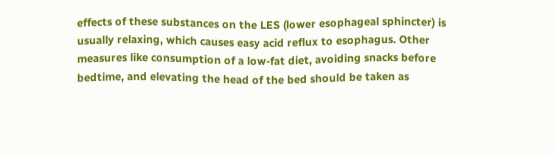effects of these substances on the LES (lower esophageal sphincter) is usually relaxing, which causes easy acid reflux to esophagus. Other measures like consumption of a low-fat diet, avoiding snacks before bedtime, and elevating the head of the bed should be taken as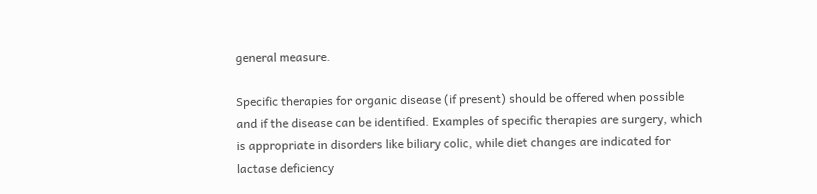general measure.

Specific therapies for organic disease (if present) should be offered when possible and if the disease can be identified. Examples of specific therapies are surgery, which is appropriate in disorders like biliary colic, while diet changes are indicated for lactase deficiency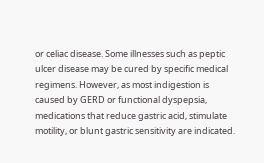or celiac disease. Some illnesses such as peptic ulcer disease may be cured by specific medical regimens. However, as most indigestion is caused by GERD or functional dyspepsia, medications that reduce gastric acid, stimulate motility, or blunt gastric sensitivity are indicated.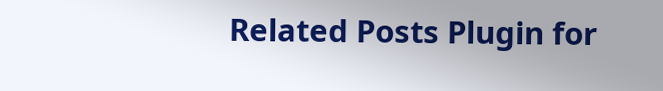Related Posts Plugin for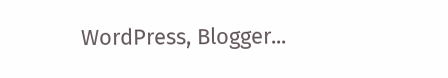WordPress, Blogger...